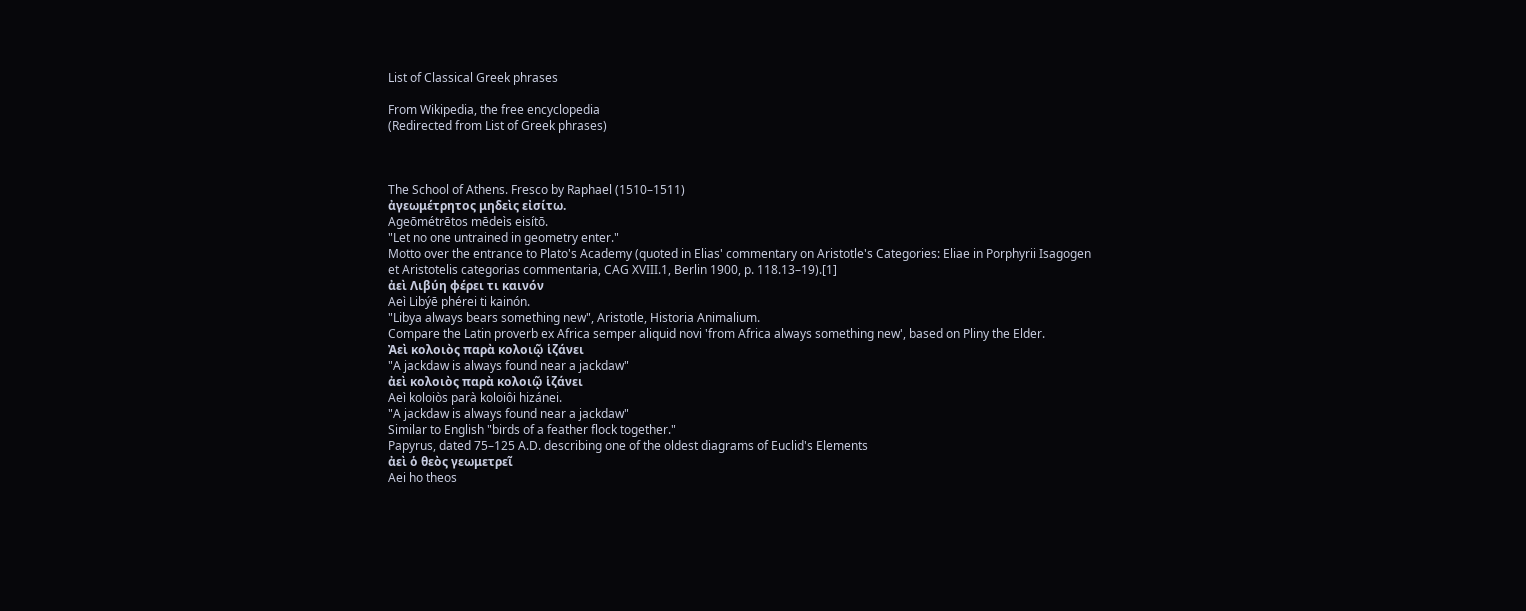List of Classical Greek phrases

From Wikipedia, the free encyclopedia
(Redirected from List of Greek phrases)



The School of Athens. Fresco by Raphael (1510–1511)
ἀγεωμέτρητος μηδεὶς εἰσίτω.
Ageōmétrētos mēdeìs eisítō.
"Let no one untrained in geometry enter."
Motto over the entrance to Plato's Academy (quoted in Elias' commentary on Aristotle's Categories: Eliae in Porphyrii Isagogen et Aristotelis categorias commentaria, CAG XVIII.1, Berlin 1900, p. 118.13–19).[1]
ἀεὶ Λιβύη φέρει τι καινόν
Aeì Libýē phérei ti kainón.
"Libya always bears something new", Aristotle, Historia Animalium.
Compare the Latin proverb ex Africa semper aliquid novi 'from Africa always something new', based on Pliny the Elder.
Ἀεὶ κολοιὸς παρὰ κολοιῷ ἱζάνει
"A jackdaw is always found near a jackdaw"
ἀεὶ κολοιὸς παρὰ κολοιῷ ἱζάνει
Aeì koloiòs parà koloiôi hizánei.
"A jackdaw is always found near a jackdaw"
Similar to English "birds of a feather flock together."
Papyrus, dated 75–125 A.D. describing one of the oldest diagrams of Euclid's Elements
ἀεὶ ὁ θεὸς γεωμετρεῖ
Aei ho theos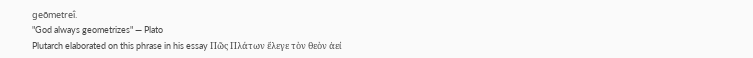geōmetreî.
"God always geometrizes" — Plato
Plutarch elaborated on this phrase in his essay Πῶς Πλάτων ἔλεγε τὸν θεὸν ἀεί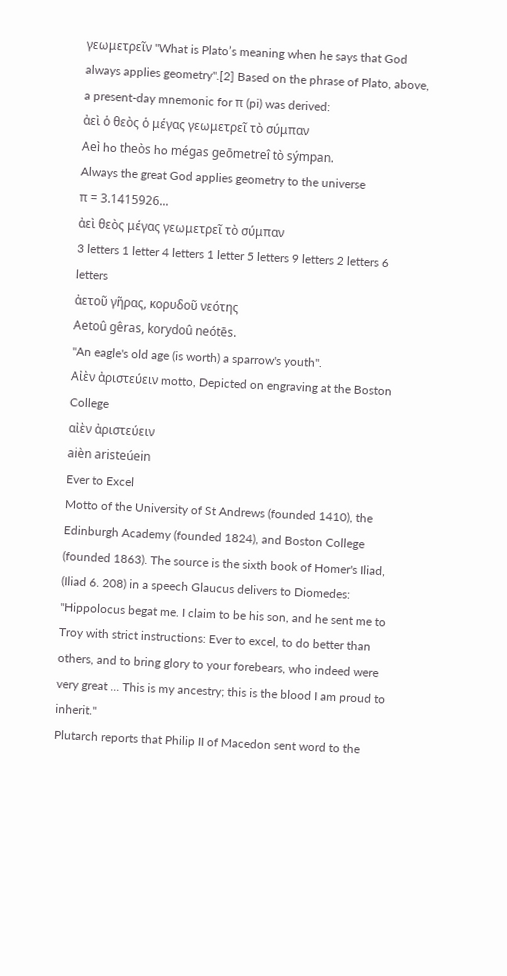γεωμετρεῖν "What is Plato’s meaning when he says that God always applies geometry".[2] Based on the phrase of Plato, above, a present-day mnemonic for π (pi) was derived:
ἀεὶ ὁ θεὸς ὁ μέγας γεωμετρεῖ τὸ σύμπαν
Aeì ho theòs ho mégas geōmetreî tò sýmpan.
Always the great God applies geometry to the universe
π = 3.1415926...
ἀεὶ θεὸς μέγας γεωμετρεῖ τὸ σύμπαν
3 letters 1 letter 4 letters 1 letter 5 letters 9 letters 2 letters 6 letters
ἀετοῦ γῆρας, κορυδοῦ νεότης
Aetoû gêras, korydoû neótēs.
"An eagle's old age (is worth) a sparrow's youth".
Aἰὲν ἀριστεύειν motto, Depicted on engraving at the Boston College
αἰὲν ἀριστεύειν
aièn aristeúein
Ever to Excel
Motto of the University of St Andrews (founded 1410), the Edinburgh Academy (founded 1824), and Boston College (founded 1863). The source is the sixth book of Homer's Iliad, (Iliad 6. 208) in a speech Glaucus delivers to Diomedes:
"Hippolocus begat me. I claim to be his son, and he sent me to Troy with strict instructions: Ever to excel, to do better than others, and to bring glory to your forebears, who indeed were very great ... This is my ancestry; this is the blood I am proud to inherit."
Plutarch reports that Philip II of Macedon sent word to the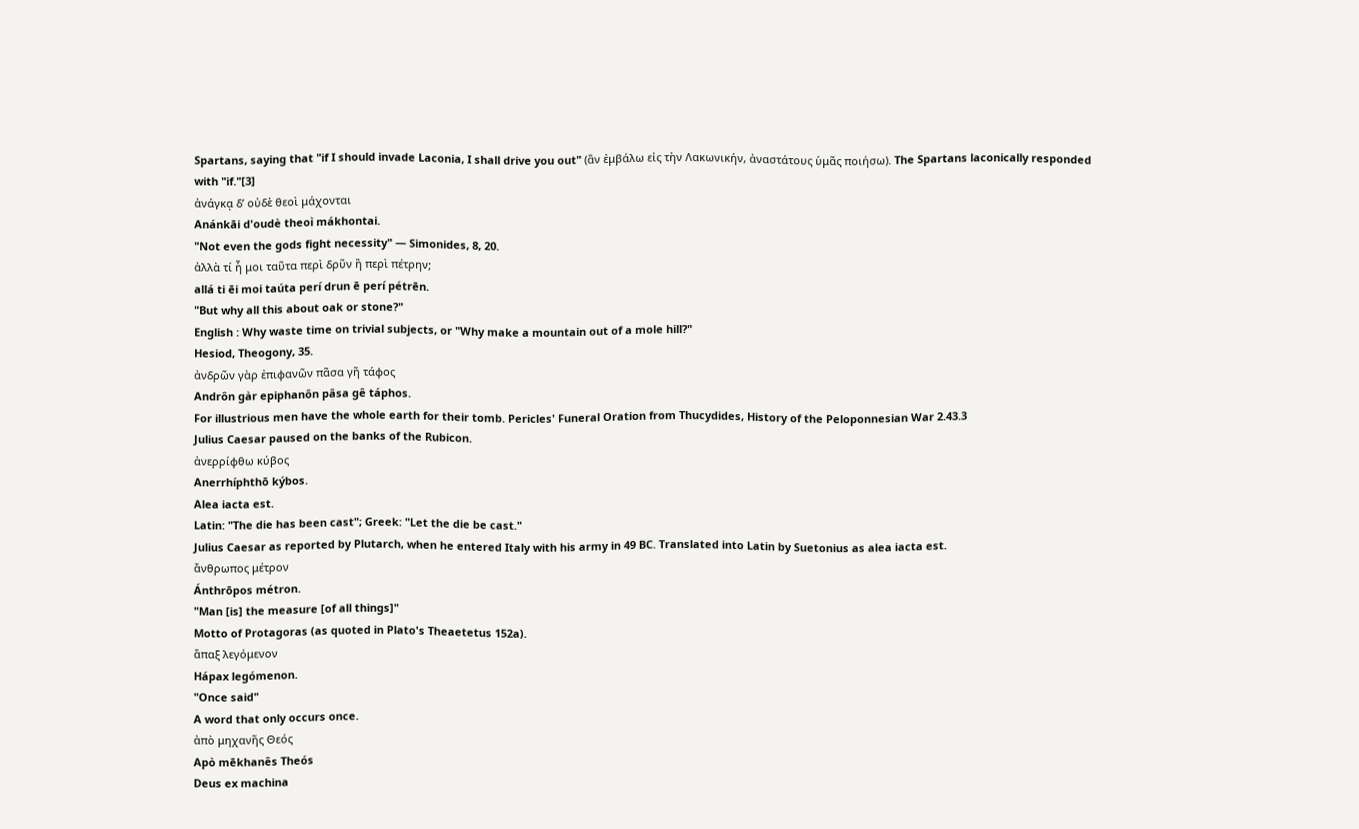Spartans, saying that "if I should invade Laconia, I shall drive you out" (ἂν ἐμβάλω εἰς τὴν Λακωνικήν, ἀναστάτους ὑμᾶς ποιήσω). The Spartans laconically responded with "if."[3]
ἀνάγκᾳ δ’ οὐδὲ θεοὶ μάχονται
Anánkāi d'oudè theoì mákhontai.
"Not even the gods fight necessity" — Simonides, 8, 20.
ἀλλὰ τί ἦ μοι ταῦτα περὶ δρῦν ἢ περὶ πέτρην;
allá ti ēi moi taúta perí drun ē perí pétrēn.
"But why all this about oak or stone?"
English : Why waste time on trivial subjects, or "Why make a mountain out of a mole hill?"
Hesiod, Theogony, 35.
ἀνδρῶν γὰρ ἐπιφανῶν πᾶσα γῆ τάφος
Andrôn gàr epiphanôn pâsa gê táphos.
For illustrious men have the whole earth for their tomb. Pericles' Funeral Oration from Thucydides, History of the Peloponnesian War 2.43.3
Julius Caesar paused on the banks of the Rubicon.
ἀνερρίφθω κύβος
Anerrhíphthō kýbos.
Alea iacta est.
Latin: "The die has been cast"; Greek: "Let the die be cast."
Julius Caesar as reported by Plutarch, when he entered Italy with his army in 49 BC. Translated into Latin by Suetonius as alea iacta est.
ἄνθρωπος μέτρον
Ánthrōpos métron.
"Man [is] the measure [of all things]"
Motto of Protagoras (as quoted in Plato's Theaetetus 152a).
ἅπαξ λεγόμενον
Hápax legómenon.
"Once said"
A word that only occurs once.
ἀπὸ μηχανῆς Θεός
Apò mēkhanês Theós
Deus ex machina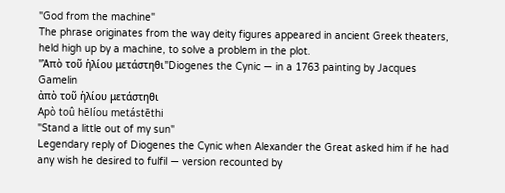"God from the machine"
The phrase originates from the way deity figures appeared in ancient Greek theaters, held high up by a machine, to solve a problem in the plot.
"Ἀπὸ τοῦ ἡλίου μετάστηθι"Diogenes the Cynic — in a 1763 painting by Jacques Gamelin
ἀπὸ τοῦ ἡλίου μετάστηθι
Apò toû hēlíou metástēthi
"Stand a little out of my sun"
Legendary reply of Diogenes the Cynic when Alexander the Great asked him if he had any wish he desired to fulfil — version recounted by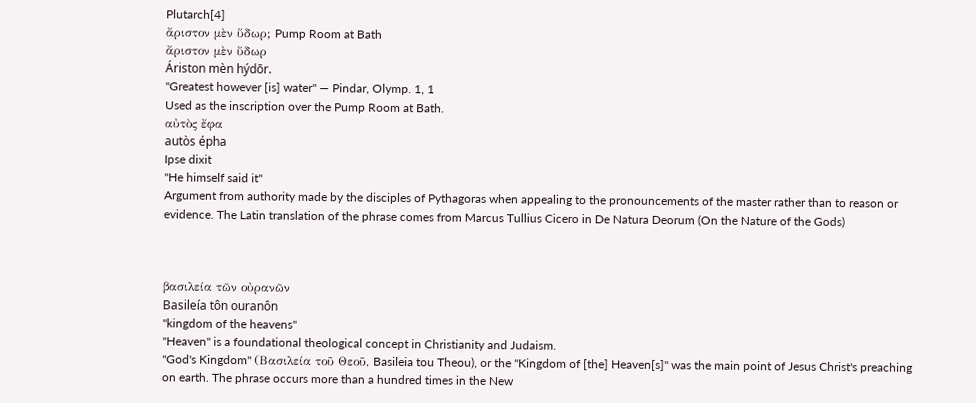Plutarch[4]
ἄριστον μὲν ὕδωρ; Pump Room at Bath
ἄριστον μὲν ὕδωρ
Áriston mèn hýdōr.
"Greatest however [is] water" — Pindar, Olymp. 1, 1
Used as the inscription over the Pump Room at Bath.
αὐτὸς ἔφα
autòs épha
Ipse dixit
"He himself said it"
Argument from authority made by the disciples of Pythagoras when appealing to the pronouncements of the master rather than to reason or evidence. The Latin translation of the phrase comes from Marcus Tullius Cicero in De Natura Deorum (On the Nature of the Gods)



βασιλεία τῶν οὐρανῶν
Basileía tôn ouranôn
"kingdom of the heavens"
"Heaven" is a foundational theological concept in Christianity and Judaism.
"God's Kingdom" (Βασιλεία τοῦ Θεοῦ, Basileia tou Theou), or the "Kingdom of [the] Heaven[s]" was the main point of Jesus Christ's preaching on earth. The phrase occurs more than a hundred times in the New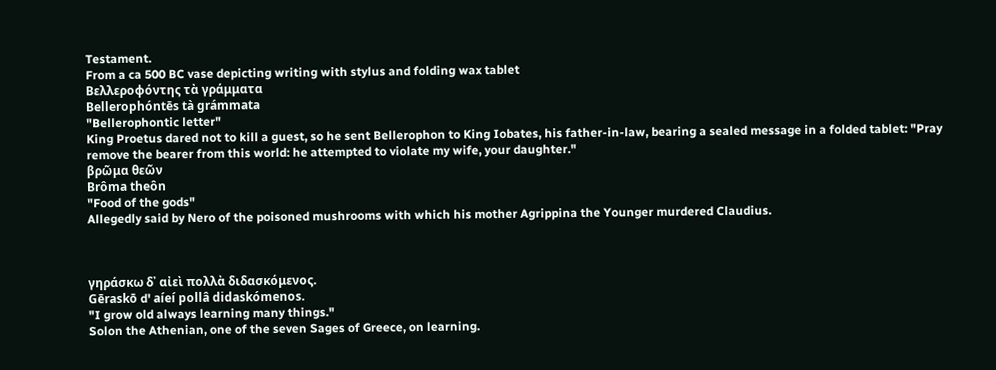Testament.
From a ca 500 BC vase depicting writing with stylus and folding wax tablet
Βελλεροφόντης τὰ γράμματα
Bellerophóntēs tà grámmata
"Bellerophontic letter"
King Proetus dared not to kill a guest, so he sent Bellerophon to King Iobates, his father-in-law, bearing a sealed message in a folded tablet: "Pray remove the bearer from this world: he attempted to violate my wife, your daughter."
βρῶμα θεῶν
Brôma theôn
"Food of the gods"
Allegedly said by Nero of the poisoned mushrooms with which his mother Agrippina the Younger murdered Claudius.



γηράσκω δ᾽ αἰεὶ πολλὰ διδασκόμενος.
Gēraskō d' aíeí pollâ didaskómenos.
"I grow old always learning many things."
Solon the Athenian, one of the seven Sages of Greece, on learning.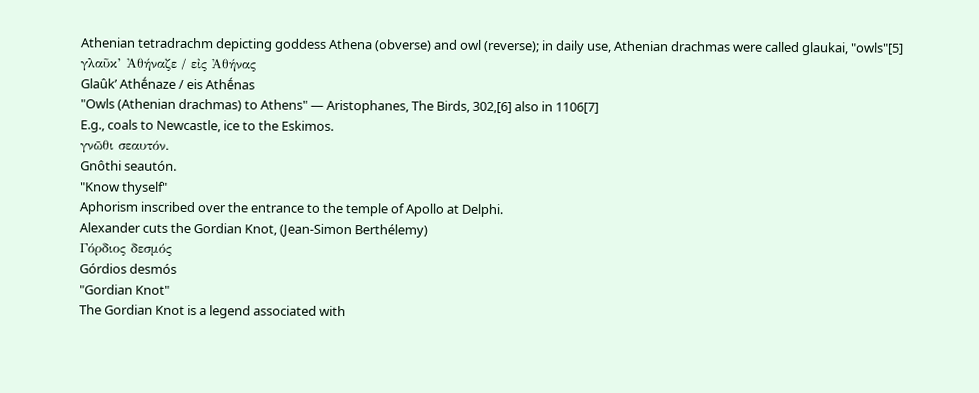Athenian tetradrachm depicting goddess Athena (obverse) and owl (reverse); in daily use, Athenian drachmas were called glaukai, "owls"[5]
γλαῦκ’ Ἀθήναζε / εἰς Ἀθήνας
Glaûk’ Athḗnaze / eis Athḗnas
"Owls (Athenian drachmas) to Athens" — Aristophanes, The Birds, 302,[6] also in 1106[7]
E.g., coals to Newcastle, ice to the Eskimos.
γνῶθι σεαυτόν.
Gnôthi seautón.
"Know thyself"
Aphorism inscribed over the entrance to the temple of Apollo at Delphi.
Alexander cuts the Gordian Knot, (Jean-Simon Berthélemy)
Γόρδιος δεσμός
Górdios desmós
"Gordian Knot"
The Gordian Knot is a legend associated with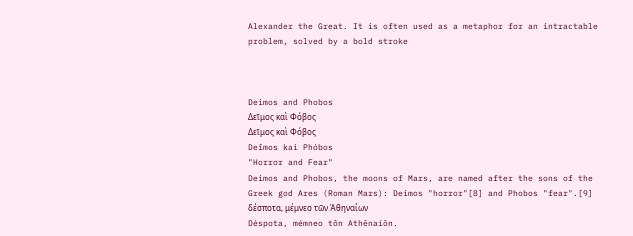Alexander the Great. It is often used as a metaphor for an intractable problem, solved by a bold stroke



Deimos and Phobos
Δεῖμος καὶ Φόβος
Δεῖμος καὶ Φόβος
Deîmos kaì Phóbos
"Horror and Fear"
Deimos and Phobos, the moons of Mars, are named after the sons of the Greek god Ares (Roman Mars): Deimos "horror"[8] and Phobos "fear".[9]
δέσποτα, μέμνεο τῶν Ἀθηναίων
Déspota, mémneo tôn Athēnaíōn.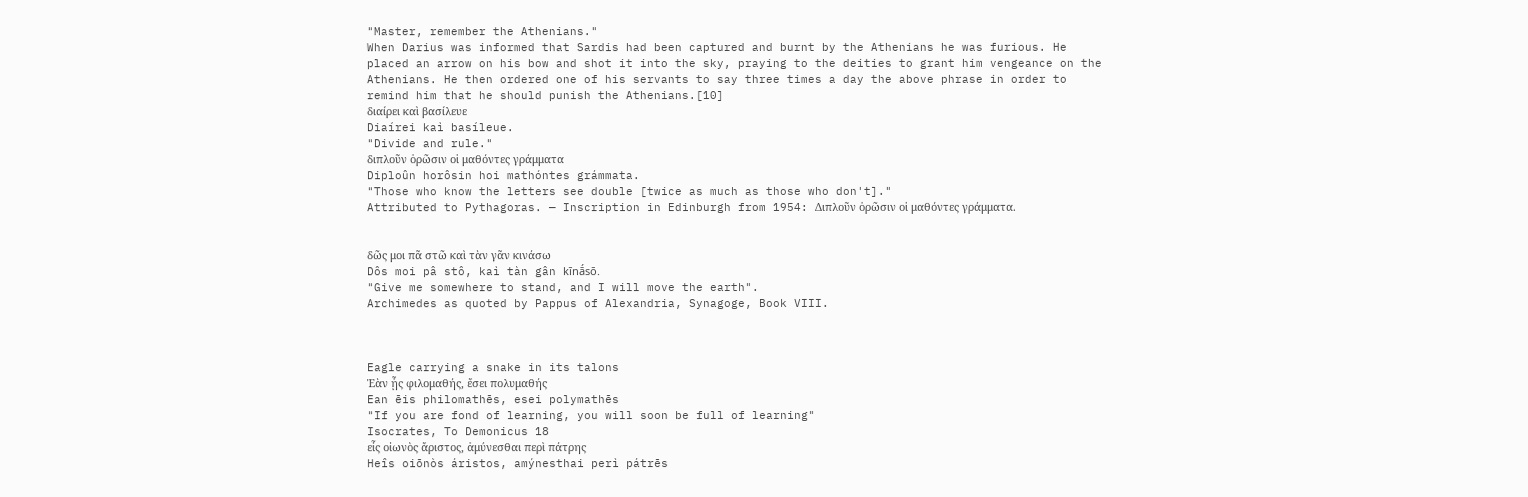"Master, remember the Athenians."
When Darius was informed that Sardis had been captured and burnt by the Athenians he was furious. He placed an arrow on his bow and shot it into the sky, praying to the deities to grant him vengeance on the Athenians. He then ordered one of his servants to say three times a day the above phrase in order to remind him that he should punish the Athenians.[10]
διαίρει καὶ βασίλευε
Diaírei kaì basíleue.
"Divide and rule."
διπλοῦν ὁρῶσιν οἱ μαθόντες γράμματα
Diploûn horôsin hoi mathóntes grámmata.
"Those who know the letters see double [twice as much as those who don't]."
Attributed to Pythagoras. — Inscription in Edinburgh from 1954: Διπλοῦν ὁρῶσιν οἱ μαθόντες γράμματα.


δῶς μοι πᾶ στῶ καὶ τὰν γᾶν κινάσω
Dôs moi pâ stô, kaì tàn gân kīnā́sō.
"Give me somewhere to stand, and I will move the earth".
Archimedes as quoted by Pappus of Alexandria, Synagoge, Book VIII.



Eagle carrying a snake in its talons
Ἐὰν ᾖς φιλομαθής, ἔσει πολυμαθής
Ean ēis philomathēs, esei polymathēs
"If you are fond of learning, you will soon be full of learning"
Isocrates, To Demonicus 18
εἷς οἰωνὸς ἄριστος, ἀμύνεσθαι περὶ πάτρης
Heîs oiōnòs áristos, amýnesthai perì pátrēs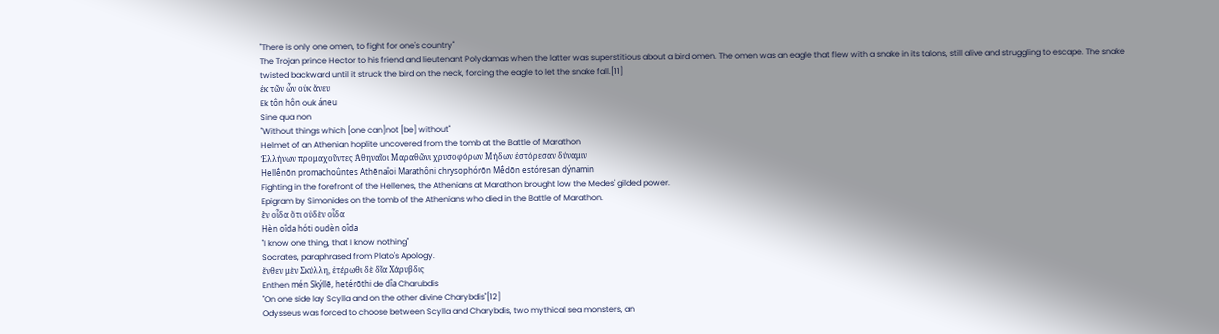"There is only one omen, to fight for one's country"
The Trojan prince Hector to his friend and lieutenant Polydamas when the latter was superstitious about a bird omen. The omen was an eagle that flew with a snake in its talons, still alive and struggling to escape. The snake twisted backward until it struck the bird on the neck, forcing the eagle to let the snake fall.[11]
ἐκ τῶν ὧν οὐκ ἄνευ
Ek tôn hôn ouk áneu
Sine qua non
"Without things which [one can]not [be] without"
Helmet of an Athenian hoplite uncovered from the tomb at the Battle of Marathon
Ἑλλήνων προμαχοῦντες Ἀθηναῖοι Μαραθῶνι χρυσοφόρων Μήδων ἐστόρεσαν δύναμιν
Hellḗnōn promachoûntes Athēnaîoi Marathôni chrysophórōn Mḗdōn estóresan dýnamin
Fighting in the forefront of the Hellenes, the Athenians at Marathon brought low the Medes' gilded power.
Epigram by Simonides on the tomb of the Athenians who died in the Battle of Marathon.
ἓν οἶδα ὅτι οὐδὲν οἶδα
Hèn oîda hóti oudèn oîda
"I know one thing, that I know nothing"
Socrates, paraphrased from Plato's Apology.
ἔνθεν μὲν Σκύλλη, ἑτέρωθι δὲ δῖα Χάρυβδις
Enthen mén Skýllē, hetérōthi de dîa Charubdis
"On one side lay Scylla and on the other divine Charybdis"[12]
Odysseus was forced to choose between Scylla and Charybdis, two mythical sea monsters, an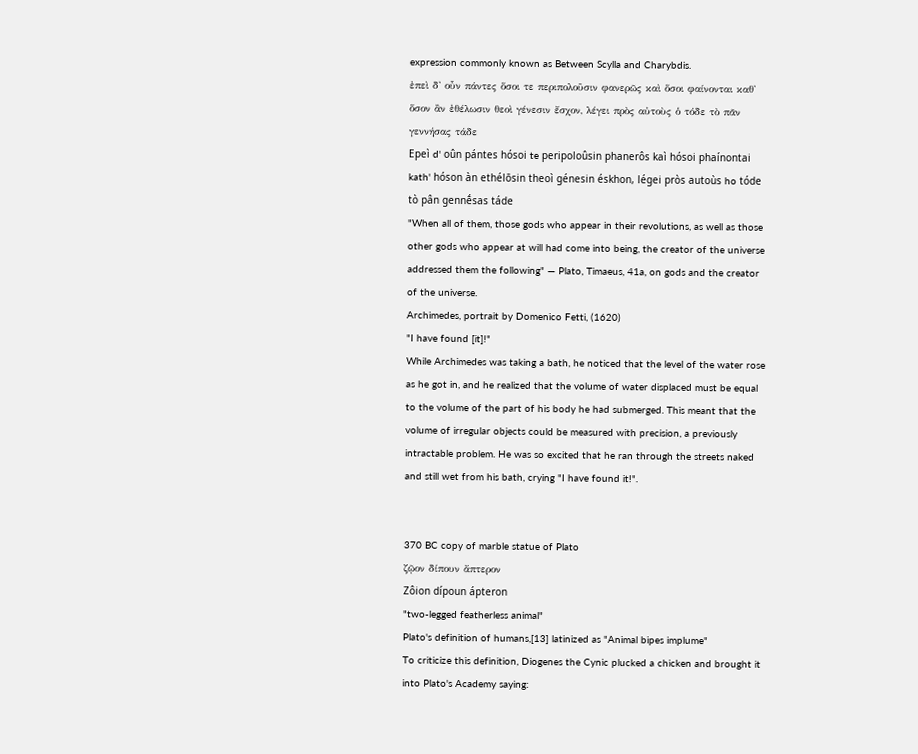expression commonly known as Between Scylla and Charybdis.
ἐπεὶ δ' οὖν πάντες ὅσοι τε περιπολοῦσιν φανερῶς καὶ ὅσοι φαίνονται καθ' ὅσον ἂν ἐθέλωσιν θεοὶ γένεσιν ἔσχον, λέγει πρὸς αὐτοὺς ὁ τόδε τὸ πᾶν γεννήσας τάδε
Epeì d' oûn pántes hósoi te peripoloûsin phanerôs kaì hósoi phaínontai kath' hóson àn ethélōsin theoì génesin éskhon, légei pròs autoùs ho tóde tò pân gennḗsas táde
"When all of them, those gods who appear in their revolutions, as well as those other gods who appear at will had come into being, the creator of the universe addressed them the following" — Plato, Timaeus, 41a, on gods and the creator of the universe.
Archimedes, portrait by Domenico Fetti, (1620)
"I have found [it]!"
While Archimedes was taking a bath, he noticed that the level of the water rose as he got in, and he realized that the volume of water displaced must be equal to the volume of the part of his body he had submerged. This meant that the volume of irregular objects could be measured with precision, a previously intractable problem. He was so excited that he ran through the streets naked and still wet from his bath, crying "I have found it!".


370 BC copy of marble statue of Plato
ζῷον δίπουν ἄπτερον
Zôion dípoun ápteron
"two-legged featherless animal"
Plato's definition of humans,[13] latinized as "Animal bipes implume"
To criticize this definition, Diogenes the Cynic plucked a chicken and brought it into Plato's Academy saying: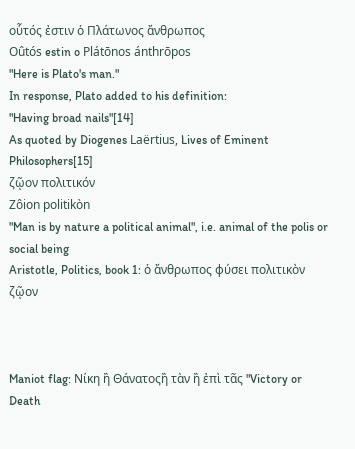οὗτός ἐστιν ὁ Πλάτωνος ἄνθρωπος
Oûtós estin o Plátōnos ánthrōpos
"Here is Plato's man."
In response, Plato added to his definition:
"Having broad nails"[14]
As quoted by Diogenes Laërtius, Lives of Eminent Philosophers[15]
ζῷον πολιτικόν
Zôion politikòn
"Man is by nature a political animal", i.e. animal of the polis or social being
Aristotle, Politics, book 1: ὁ ἄνθρωπος φύσει πολιτικὸν ζῷον



Maniot flag: Νίκη ἢ Θάνατοςἢ τὰν ἢ ἐπὶ τᾶς "Victory or Death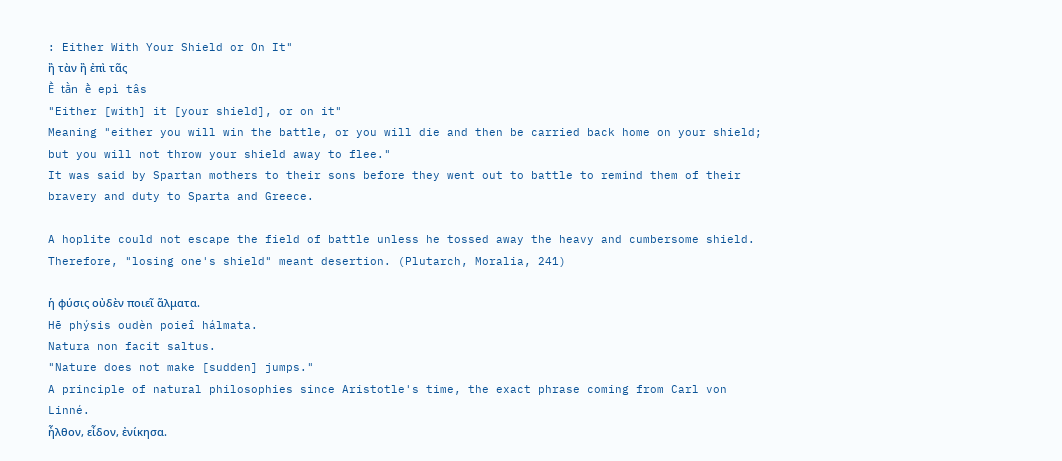: Either With Your Shield or On It"
ἢ τὰν ἢ ἐπὶ τᾶς
Ḕ tā̀n ḕ epì tâs
"Either [with] it [your shield], or on it"
Meaning "either you will win the battle, or you will die and then be carried back home on your shield; but you will not throw your shield away to flee."
It was said by Spartan mothers to their sons before they went out to battle to remind them of their bravery and duty to Sparta and Greece.

A hoplite could not escape the field of battle unless he tossed away the heavy and cumbersome shield. Therefore, "losing one's shield" meant desertion. (Plutarch, Moralia, 241)

ἡ φύσις οὐδὲν ποιεῖ ἅλματα.
Hē phýsis oudèn poieî hálmata.
Natura non facit saltus.
"Nature does not make [sudden] jumps."
A principle of natural philosophies since Aristotle's time, the exact phrase coming from Carl von Linné.
ἦλθον, εἶδον, ἐνίκησα.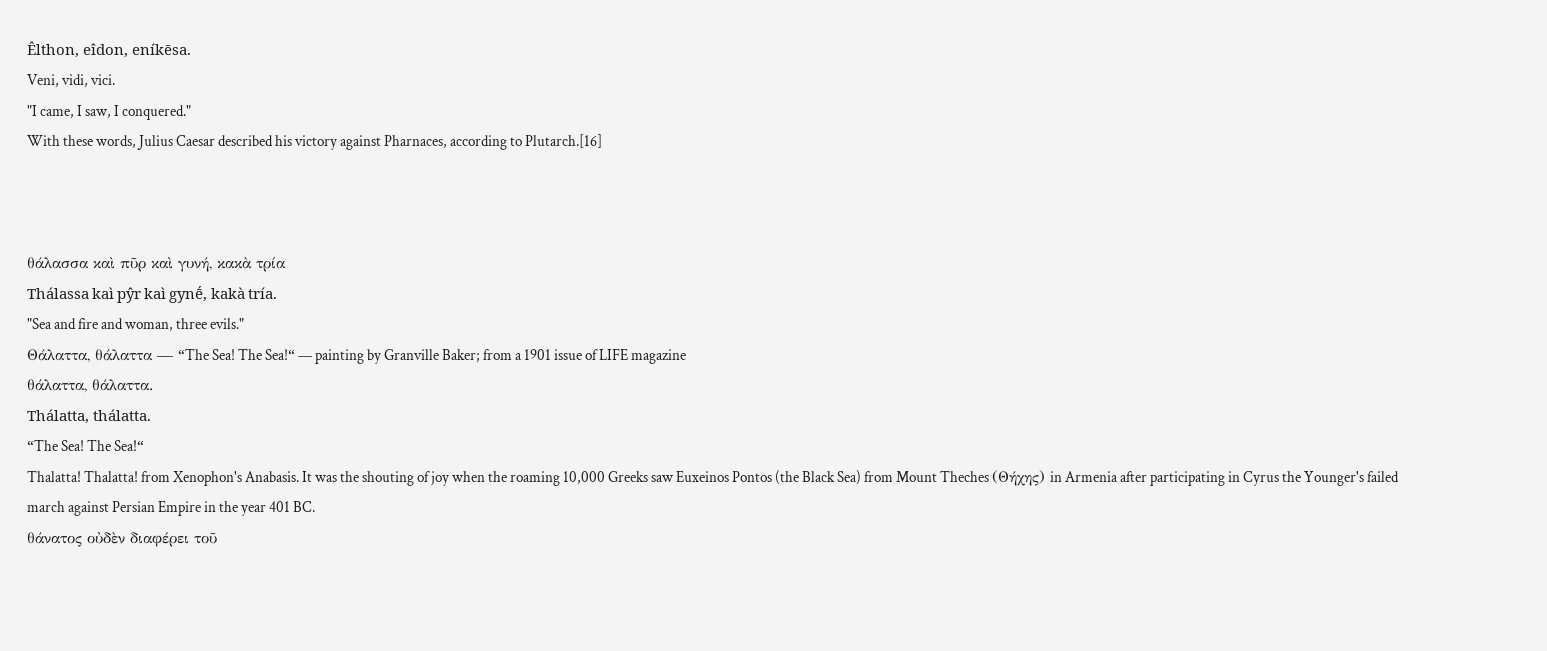Êlthon, eîdon, eníkēsa.
Veni, vidi, vici.
"I came, I saw, I conquered."
With these words, Julius Caesar described his victory against Pharnaces, according to Plutarch.[16]



θάλασσα καὶ πῦρ καὶ γυνή, κακὰ τρία
Thálassa kaì pŷr kaì gynḗ, kakà tría.
"Sea and fire and woman, three evils."
Θάλαττα, θάλαττα — “The Sea! The Sea!“ — painting by Granville Baker; from a 1901 issue of LIFE magazine
θάλαττα, θάλαττα.
Thálatta, thálatta.
“The Sea! The Sea!“
Thalatta! Thalatta! from Xenophon's Anabasis. It was the shouting of joy when the roaming 10,000 Greeks saw Euxeinos Pontos (the Black Sea) from Mount Theches (Θήχης) in Armenia after participating in Cyrus the Younger's failed march against Persian Empire in the year 401 BC.
θάνατος οὐδὲν διαφέρει τοῦ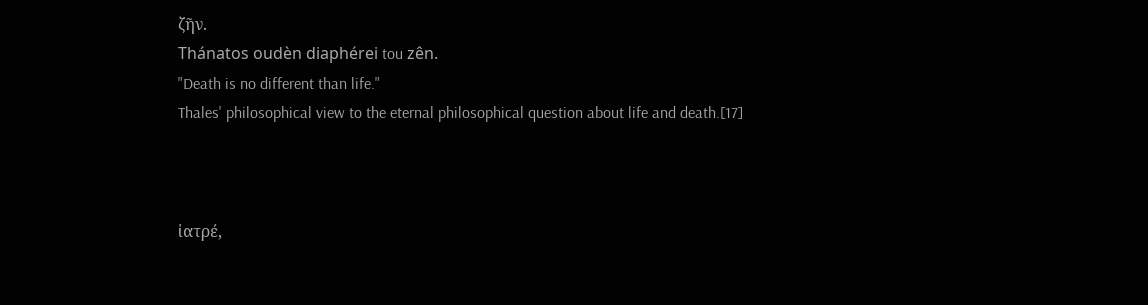ζῆν.
Thánatos oudèn diaphérei tou zên.
"Death is no different than life."
Thales' philosophical view to the eternal philosophical question about life and death.[17]



ἰατρέ,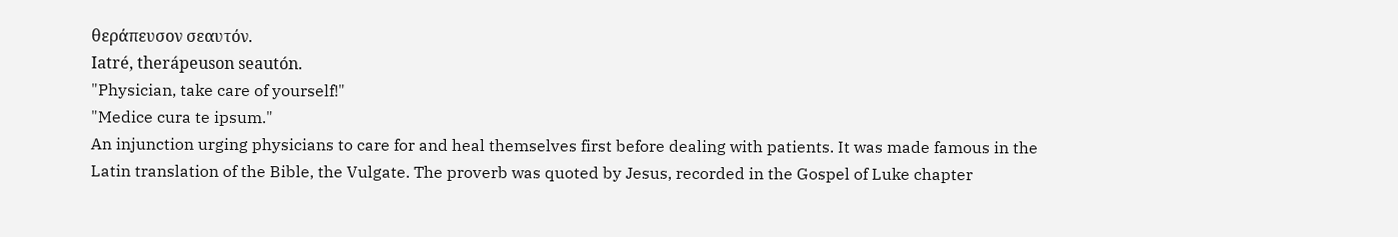θεράπευσον σεαυτόν.
Iatré, therápeuson seautón.
"Physician, take care of yourself!"
"Medice cura te ipsum."
An injunction urging physicians to care for and heal themselves first before dealing with patients. It was made famous in the Latin translation of the Bible, the Vulgate. The proverb was quoted by Jesus, recorded in the Gospel of Luke chapter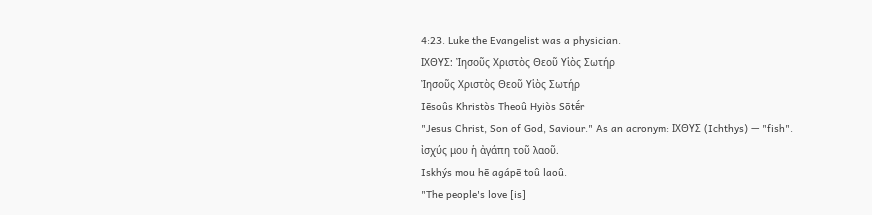4:23. Luke the Evangelist was a physician.
ΙΧΘΥΣ: Ἰησοῦς Χριστὸς Θεοῦ Υἱὸς Σωτήρ
Ἰησοῦς Χριστὸς Θεοῦ Υἱὸς Σωτήρ
Iēsoûs Khristòs Theoû Hyiòs Sōtḗr
"Jesus Christ, Son of God, Saviour." As an acronym: ΙΧΘΥΣ (Ichthys) — "fish".
ἰσχύς μου ἡ ἀγάπη τοῦ λαοῦ.
Iskhýs mou hē agápē toû laoû.
"The people's love [is]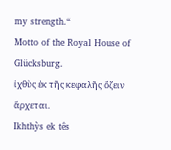my strength.“
Motto of the Royal House of Glücksburg.
ἰχθὺς ἐκ τῆς κεφαλῆς ὄζειν ἄρχεται.
Ikhthỳs ek tês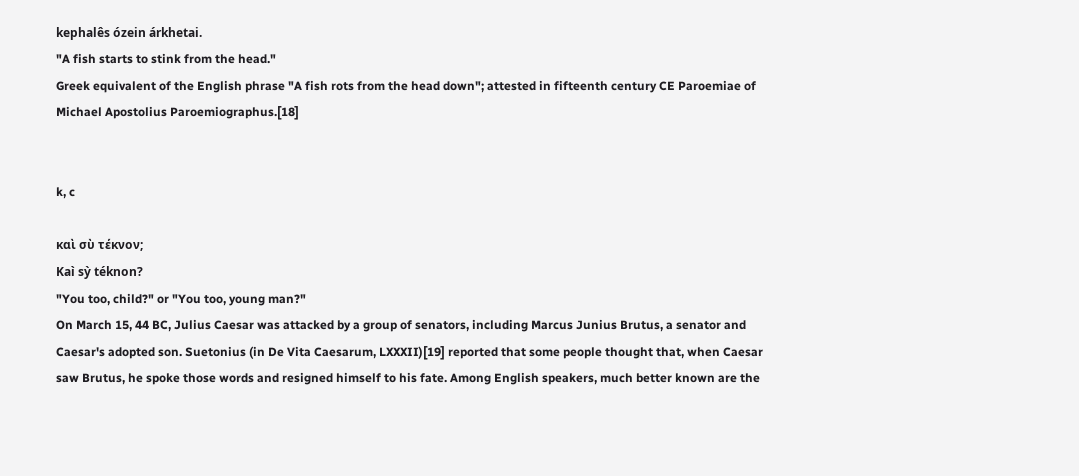kephalês ózein árkhetai.
"A fish starts to stink from the head."
Greek equivalent of the English phrase "A fish rots from the head down"; attested in fifteenth century CE Paroemiae of Michael Apostolius Paroemiographus.[18]


k, c

καὶ σὺ τέκνον;
Kaì sỳ téknon?
"You too, child?" or "You too, young man?"
On March 15, 44 BC, Julius Caesar was attacked by a group of senators, including Marcus Junius Brutus, a senator and Caesar's adopted son. Suetonius (in De Vita Caesarum, LXXXII)[19] reported that some people thought that, when Caesar saw Brutus, he spoke those words and resigned himself to his fate. Among English speakers, much better known are the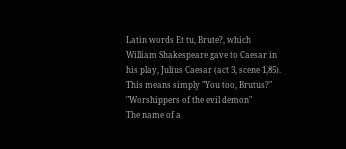Latin words Et tu, Brute?, which William Shakespeare gave to Caesar in his play, Julius Caesar (act 3, scene 1,85). This means simply "You too, Brutus?"
"Worshippers of the evil demon"
The name of a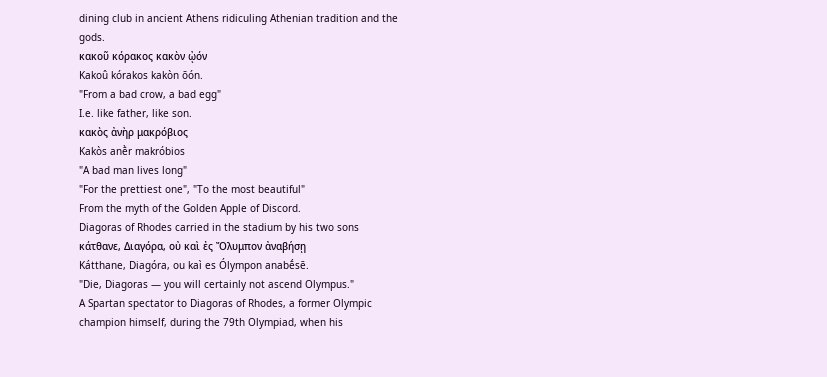dining club in ancient Athens ridiculing Athenian tradition and the gods.
κακοῦ κόρακος κακὸν ᾠόν
Kakoû kórakos kakòn ōón.
"From a bad crow, a bad egg"
I.e. like father, like son.
κακὸς ἀνὴρ μακρόβιος
Kakòs anḕr makróbios
"A bad man lives long"
"For the prettiest one", "To the most beautiful"
From the myth of the Golden Apple of Discord.
Diagoras of Rhodes carried in the stadium by his two sons
κάτθανε, Διαγόρα, οὐ καὶ ἐς Ὄλυμπον ἀναβήσῃ
Kátthane, Diagóra, ou kaì es Ólympon anabḗsē.
"Die, Diagoras — you will certainly not ascend Olympus."
A Spartan spectator to Diagoras of Rhodes, a former Olympic champion himself, during the 79th Olympiad, when his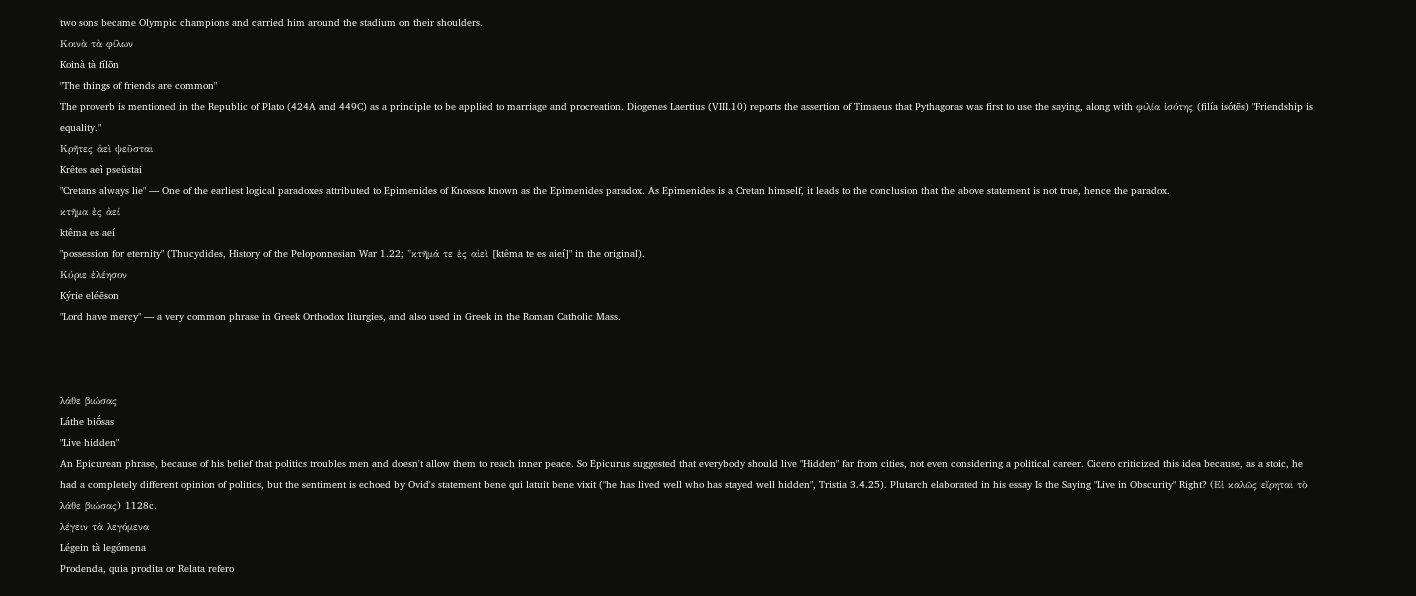two sons became Olympic champions and carried him around the stadium on their shoulders.
Κοινὰ τὰ φίλων
Koinà tà fílōn
"The things of friends are common"
The proverb is mentioned in the Republic of Plato (424A and 449C) as a principle to be applied to marriage and procreation. Diogenes Laertius (VIII.10) reports the assertion of Timaeus that Pythagoras was first to use the saying, along with φιλία ἰσότης (filía isótēs) "Friendship is equality."
Κρῆτες ἀεὶ ψεῦσται
Krêtes aeì pseûstai
"Cretans always lie" — One of the earliest logical paradoxes attributed to Epimenides of Knossos known as the Epimenides paradox. As Epimenides is a Cretan himself, it leads to the conclusion that the above statement is not true, hence the paradox.
κτῆμα ἐς ἀεί
ktêma es aeí
"possession for eternity" (Thucydides, History of the Peloponnesian War 1.22; "κτῆμά τε ἐς αἰεὶ [ktêma te es aieí]" in the original).
Κύριε ἐλέησον
Kýrie eléēson
"Lord have mercy" — a very common phrase in Greek Orthodox liturgies, and also used in Greek in the Roman Catholic Mass.



λάθε βιώσας
Láthe biṓsas
"Live hidden"
An Epicurean phrase, because of his belief that politics troubles men and doesn't allow them to reach inner peace. So Epicurus suggested that everybody should live "Hidden" far from cities, not even considering a political career. Cicero criticized this idea because, as a stoic, he had a completely different opinion of politics, but the sentiment is echoed by Ovid's statement bene qui latuit bene vixit ("he has lived well who has stayed well hidden", Tristia 3.4.25). Plutarch elaborated in his essay Is the Saying "Live in Obscurity" Right? (Εἰ καλῶς εἴρηται τὸ λάθε βιώσας) 1128c.
λέγειν τὰ λεγόμενα
Légein tà legómena
Prodenda, quia prodita or Relata refero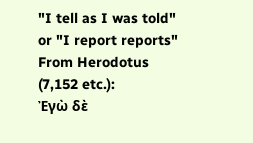"I tell as I was told" or "I report reports"
From Herodotus (7,152 etc.):
Ἐγὼ δὲ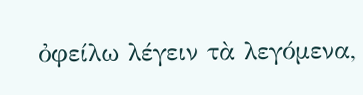ὀφείλω λέγειν τὰ λεγόμενα,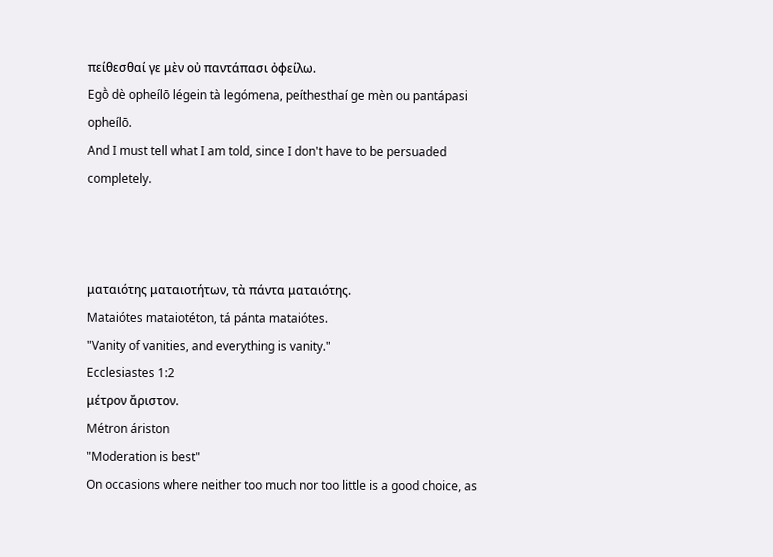πείθεσθαί γε μὲν οὐ παντάπασι ὀφείλω.
Egṑ dè opheílō légein tà legómena, peíthesthaí ge mèn ou pantápasi opheílō.
And I must tell what I am told, since I don't have to be persuaded completely.



ματαιότης ματαιοτήτων, τὰ πάντα ματαιότης.
Mataiótes mataiotéton, tá pánta mataiótes.
"Vanity of vanities, and everything is vanity."
Ecclesiastes 1:2
μέτρον ἄριστον.
Métron áriston
"Moderation is best"
On occasions where neither too much nor too little is a good choice, as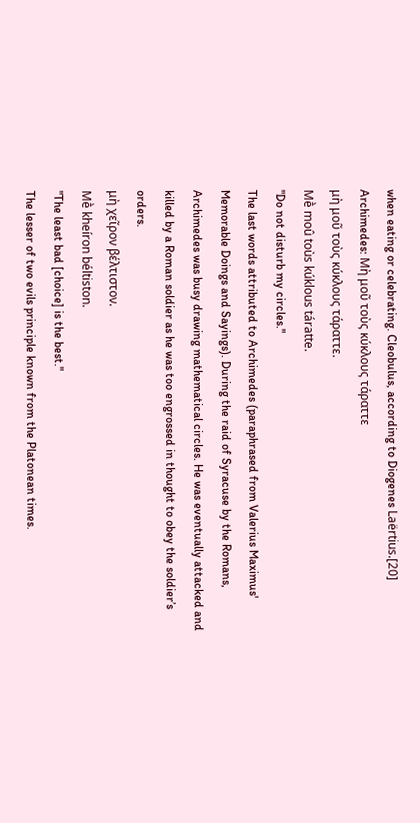when eating or celebrating. Cleobulus, according to Diogenes Laërtius.[20]
Archimedes: Μὴ μοῦ τοὺς κύκλους τάραττε
μὴ μοῦ τοὺς κύκλους τάραττε.
Mḕ moû toùs kúklous táratte.
"Do not disturb my circles."
The last words attributed to Archimedes (paraphrased from Valerius Maximus' Memorable Doings and Sayings). During the raid of Syracuse by the Romans, Archimedes was busy drawing mathematical circles. He was eventually attacked and killed by a Roman soldier as he was too engrossed in thought to obey the soldier’s orders.
μὴ χεῖρον βέλτιστον.
Mḕ kheíron béltiston.
"The least bad [choice] is the best."
The lesser of two evils principle known from the Platonean times.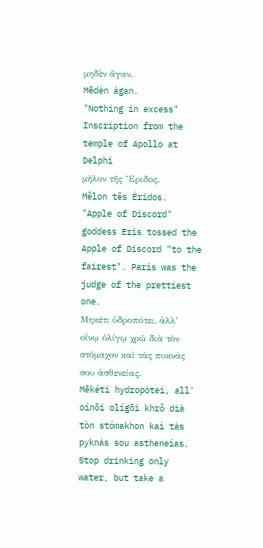μηδὲν ἄγαν.
Mēdèn ágan.
"Nothing in excess"
Inscription from the temple of Apollo at Delphi
μῆλον τῆς Ἔριδος.
Mêlon tês Éridos.
"Apple of Discord"
goddess Eris tossed the Apple of Discord "to the fairest". Paris was the judge of the prettiest one.
Μηκέτι ὑδροπότει, ἀλλ’ οἴνῳ ὀλίγῳ χρῶ διὰ τὸν στόμαχον καὶ τὰς πυκνάς σου ἀσθενείας.
Mēkéti hydropótei, all' oínōi olígōi khrô dià tòn stómakhon kaì tàs pyknás sou astheneías.
Stop drinking only water, but take a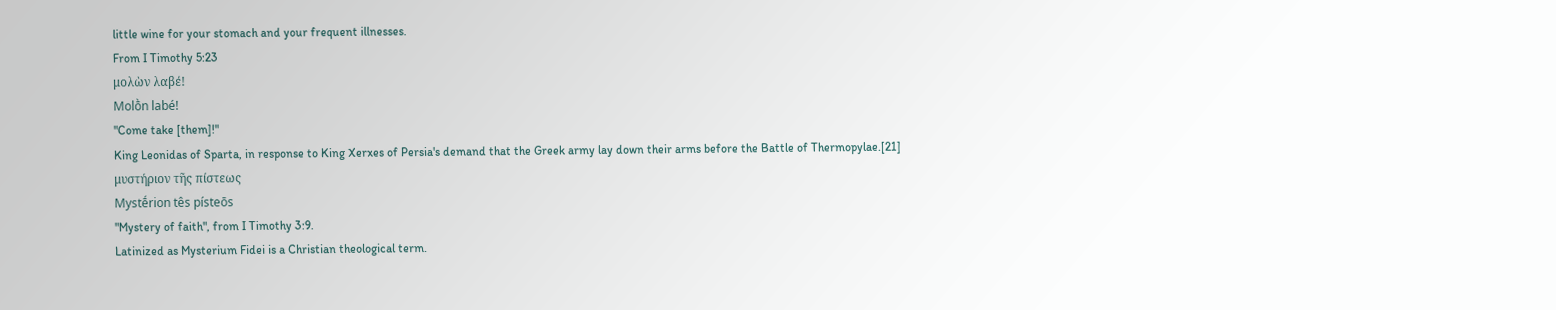little wine for your stomach and your frequent illnesses.
From I Timothy 5:23
μολὼν λαβέ!
Molṑn labé!
"Come take [them]!"
King Leonidas of Sparta, in response to King Xerxes of Persia's demand that the Greek army lay down their arms before the Battle of Thermopylae.[21]
μυστήριον τῆς πίστεως
Mystḗrion tês písteōs
"Mystery of faith", from I Timothy 3:9.
Latinized as Mysterium Fidei is a Christian theological term.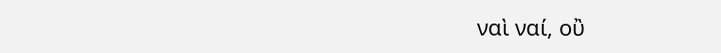ναὶ ναί, οὒ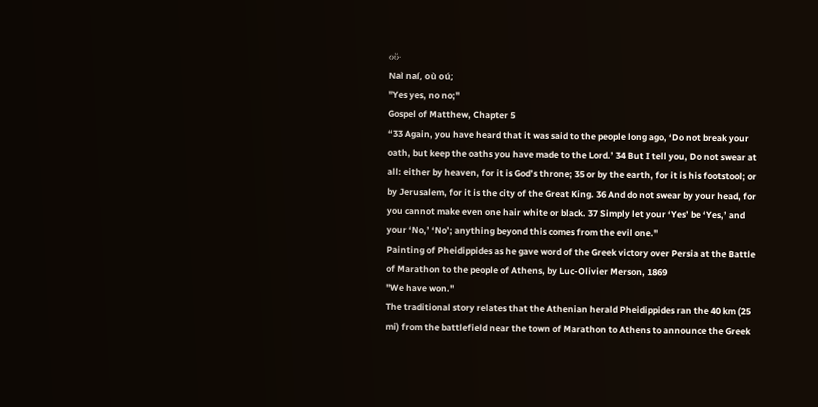οὔ·
Naì naí, où oú;
"Yes yes, no no;"
Gospel of Matthew, Chapter 5
“33 Again, you have heard that it was said to the people long ago, ‘Do not break your oath, but keep the oaths you have made to the Lord.’ 34 But I tell you, Do not swear at all: either by heaven, for it is God’s throne; 35 or by the earth, for it is his footstool; or by Jerusalem, for it is the city of the Great King. 36 And do not swear by your head, for you cannot make even one hair white or black. 37 Simply let your ‘Yes’ be ‘Yes,’ and your ‘No,’ ‘No’; anything beyond this comes from the evil one."
Painting of Pheidippides as he gave word of the Greek victory over Persia at the Battle of Marathon to the people of Athens, by Luc-Olivier Merson, 1869
"We have won."
The traditional story relates that the Athenian herald Pheidippides ran the 40 km (25 mi) from the battlefield near the town of Marathon to Athens to announce the Greek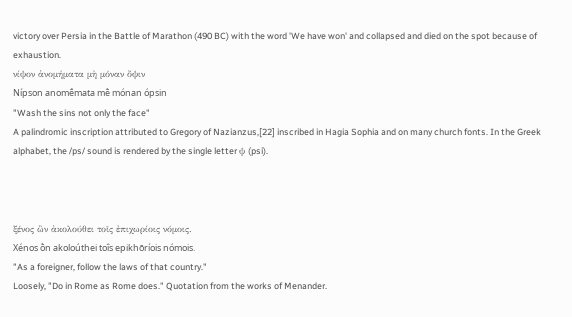victory over Persia in the Battle of Marathon (490 BC) with the word 'We have won' and collapsed and died on the spot because of exhaustion.
νίψον ἀνομήματα μὴ μόναν ὄψιν
Nípson anomḗmata mḕ mónan ópsin
"Wash the sins not only the face"
A palindromic inscription attributed to Gregory of Nazianzus,[22] inscribed in Hagia Sophia and on many church fonts. In the Greek alphabet, the /ps/ sound is rendered by the single letter ψ (psi).



ξένος ὢν ἀκολούθει τοῖς ἐπιχωρίοις νόμοις.
Xénos ṑn akoloúthei toîs epikhōríois nómois.
"As a foreigner, follow the laws of that country."
Loosely, "Do in Rome as Rome does." Quotation from the works of Menander.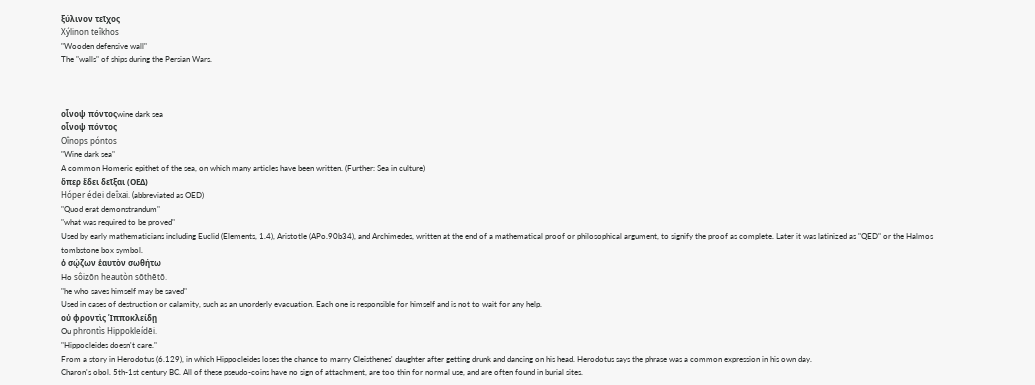ξύλινον τεῖχος
Xýlinon teîkhos
"Wooden defensive wall"
The "walls" of ships during the Persian Wars.



οἶνοψ πόντοςwine dark sea
οἶνοψ πόντος
Oînops póntos
"Wine dark sea"
A common Homeric epithet of the sea, on which many articles have been written. (Further: Sea in culture)
ὅπερ ἔδει δεῖξαι (ΟΕΔ)
Hóper édei deîxai. (abbreviated as OED)
"Quod erat demonstrandum"
"what was required to be proved"
Used by early mathematicians including Euclid (Elements, 1.4), Aristotle (APo.90b34), and Archimedes, written at the end of a mathematical proof or philosophical argument, to signify the proof as complete. Later it was latinized as "QED" or the Halmos tombstone box symbol.
ὁ σῴζων ἑαυτὸν σωθήτω
Ho sôizōn heautòn sōthētō.
"he who saves himself may be saved"
Used in cases of destruction or calamity, such as an unorderly evacuation. Each one is responsible for himself and is not to wait for any help.
οὐ φροντὶς Ἱπποκλείδῃ
Ou phrontìs Hippokleídēi.
"Hippocleides doesn't care."
From a story in Herodotus (6.129), in which Hippocleides loses the chance to marry Cleisthenes' daughter after getting drunk and dancing on his head. Herodotus says the phrase was a common expression in his own day.
Charon's obol. 5th-1st century BC. All of these pseudo-coins have no sign of attachment, are too thin for normal use, and are often found in burial sites.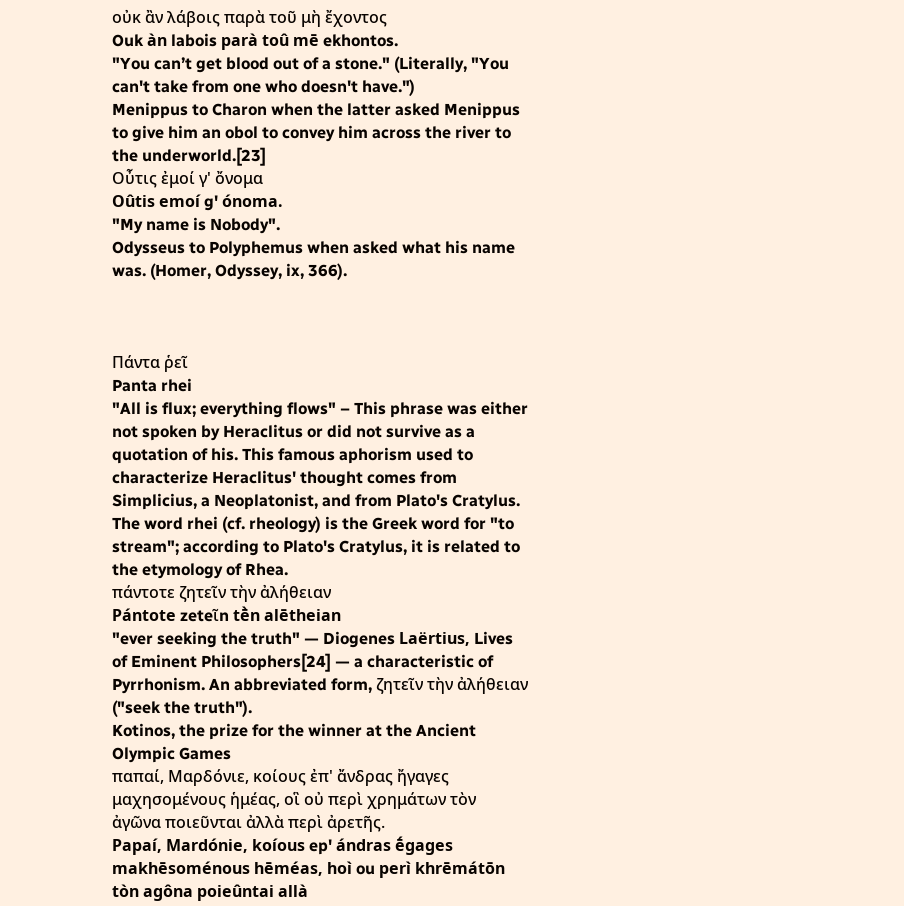οὐκ ἂν λάβοις παρὰ τοῦ μὴ ἔχοντος
Ouk àn labois parà toû mē ekhontos.
"You can’t get blood out of a stone." (Literally, "You can't take from one who doesn't have.")
Menippus to Charon when the latter asked Menippus to give him an obol to convey him across the river to the underworld.[23]
Οὖτις ἐμοί γ' ὄνομα
Oûtis emoí g' ónoma.
"My name is Nobody".
Odysseus to Polyphemus when asked what his name was. (Homer, Odyssey, ix, 366).



Πάντα ῥεῖ
Panta rhei
"All is flux; everything flows" – This phrase was either not spoken by Heraclitus or did not survive as a quotation of his. This famous aphorism used to characterize Heraclitus' thought comes from Simplicius, a Neoplatonist, and from Plato's Cratylus. The word rhei (cf. rheology) is the Greek word for "to stream"; according to Plato's Cratylus, it is related to the etymology of Rhea.
πάντοτε ζητεῖν τὴν ἀλήθειαν
Pántote zeteῖn tḕn alētheian
"ever seeking the truth" — Diogenes Laërtius, Lives of Eminent Philosophers[24] — a characteristic of Pyrrhonism. An abbreviated form, ζητεῖν τὴν ἀλήθειαν ("seek the truth").
Kotinos, the prize for the winner at the Ancient Olympic Games
παπαί, Μαρδόνιε, κοίους ἐπ' ἄνδρας ἤγαγες μαχησομένους ἡμέας, οἳ οὐ περὶ χρημάτων τὸν ἀγῶνα ποιεῦνται ἀλλὰ περὶ ἀρετῆς.
Papaí, Mardónie, koíous ep' ándras ḗgages makhēsoménous hēméas, hoì ou perì khrēmátōn tòn agôna poieûntai allà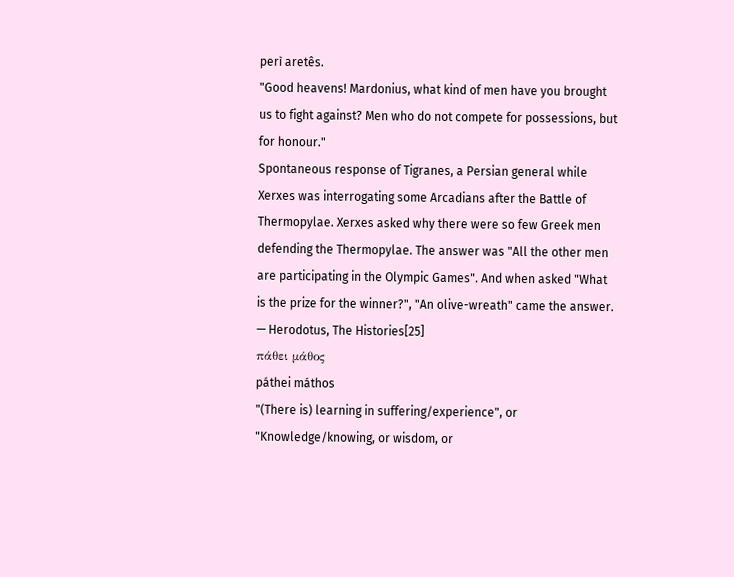perì aretês.
"Good heavens! Mardonius, what kind of men have you brought us to fight against? Men who do not compete for possessions, but for honour."
Spontaneous response of Tigranes, a Persian general while Xerxes was interrogating some Arcadians after the Battle of Thermopylae. Xerxes asked why there were so few Greek men defending the Thermopylae. The answer was "All the other men are participating in the Olympic Games". And when asked "What is the prize for the winner?", "An olive-wreath" came the answer. — Herodotus, The Histories[25]
πάθει μάθος
páthei máthos
"(There is) learning in suffering/experience", or "Knowledge/knowing, or wisdom, or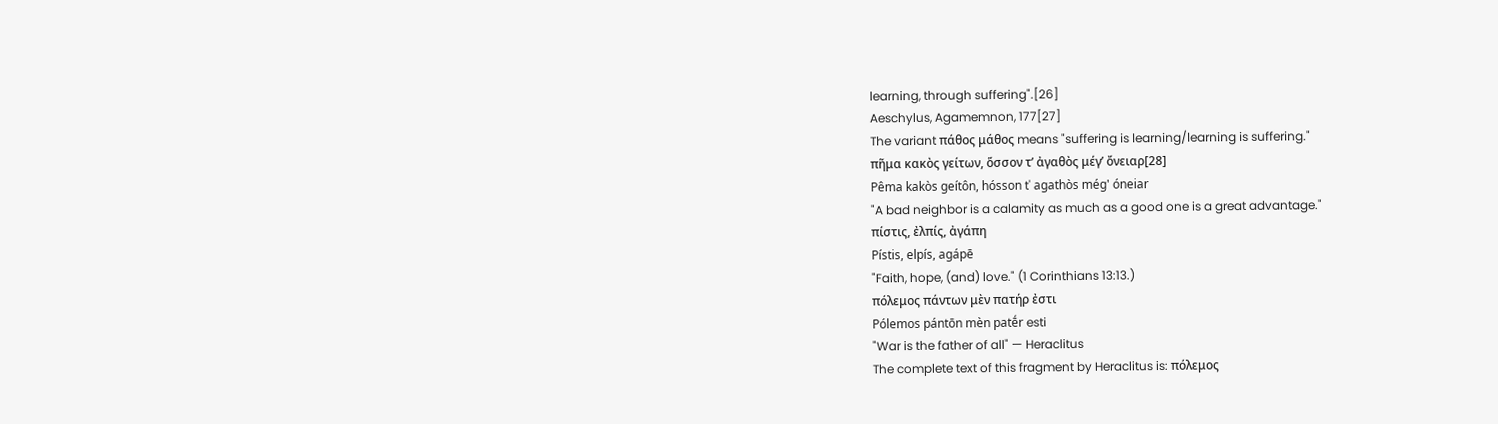learning, through suffering".[26]
Aeschylus, Agamemnon, 177[27]
The variant πάθος μάθος means "suffering is learning/learning is suffering."
πῆμα κακὸς γείτων, ὅσσον τ’ ἀγαθὸς μέγ’ ὄνειαρ[28]
Pêma kakòs geítôn, hósson t' agathòs még' óneiar
"A bad neighbor is a calamity as much as a good one is a great advantage."
πίστις, ἐλπίς, ἀγάπη
Pístis, elpís, agápē
"Faith, hope, (and) love." (1 Corinthians 13:13.)
πόλεμος πάντων μὲν πατήρ ἐστι
Pólemos pántōn mèn patḗr esti
"War is the father of all" — Heraclitus
The complete text of this fragment by Heraclitus is: πόλεμος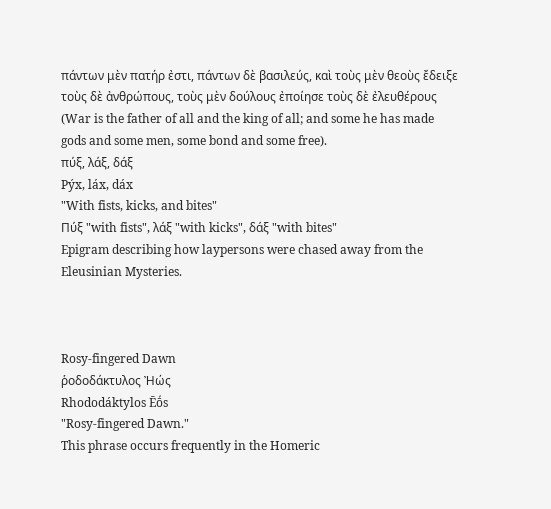πάντων μὲν πατήρ ἐστι, πάντων δὲ βασιλεύς, καὶ τοὺς μὲν θεοὺς ἔδειξε τοὺς δὲ ἀνθρώπους, τοὺς μὲν δούλους ἐποίησε τοὺς δὲ ἐλευθέρους (War is the father of all and the king of all; and some he has made gods and some men, some bond and some free).
πύξ, λάξ, δάξ
Pýx, láx, dáx
"With fists, kicks, and bites"
Πύξ "with fists", λάξ "with kicks", δάξ "with bites"
Epigram describing how laypersons were chased away from the Eleusinian Mysteries.



Rosy-fingered Dawn
ῥοδοδάκτυλος Ἠώς
Rhododáktylos Ēṓs
"Rosy-fingered Dawn."
This phrase occurs frequently in the Homeric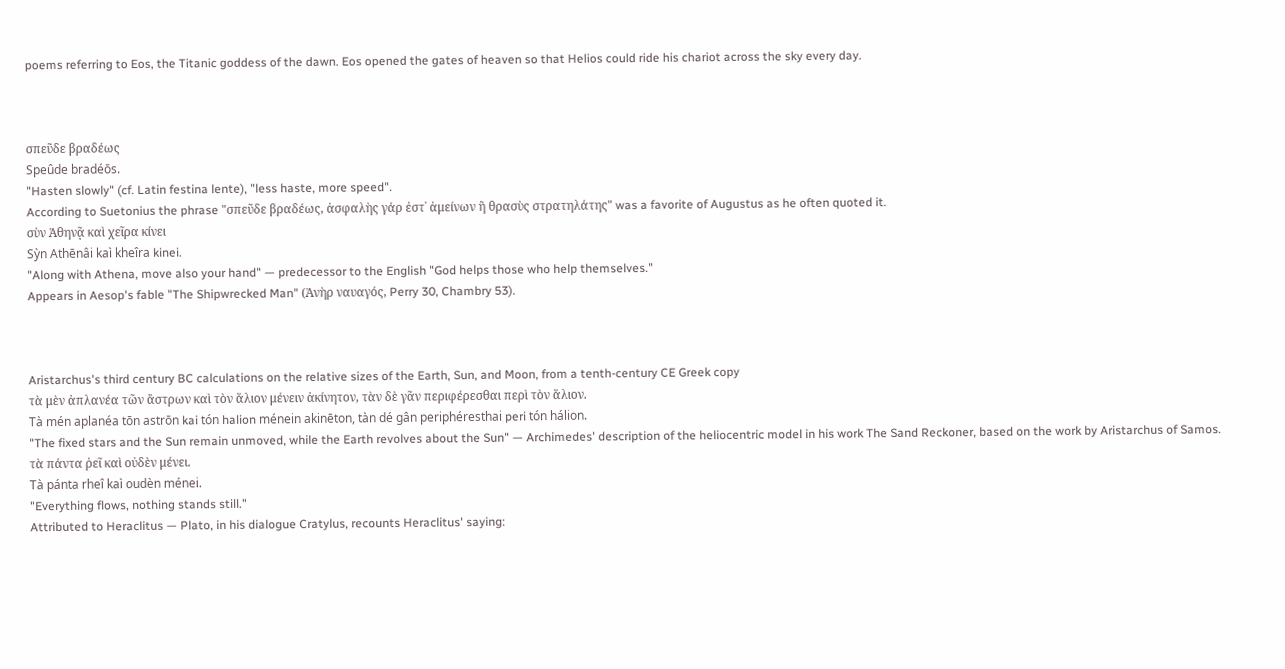poems referring to Eos, the Titanic goddess of the dawn. Eos opened the gates of heaven so that Helios could ride his chariot across the sky every day.



σπεῦδε βραδέως
Speûde bradéōs.
"Hasten slowly" (cf. Latin festina lente), "less haste, more speed".
According to Suetonius the phrase "σπεῦδε βραδέως, ἀσφαλὴς γάρ ἐστ᾽ ἀμείνων ἢ θρασὺς στρατηλάτης" was a favorite of Augustus as he often quoted it.
σὺν Ἀθηνᾷ καὶ χεῖρα κίνει
Sỳn Athēnâi kaì kheîra kinei.
"Along with Athena, move also your hand" — predecessor to the English "God helps those who help themselves."
Appears in Aesop's fable "The Shipwrecked Man" (Ἀνὴρ ναυαγός, Perry 30, Chambry 53).



Aristarchus's third century BC calculations on the relative sizes of the Earth, Sun, and Moon, from a tenth-century CE Greek copy
τὰ μὲν ἀπλανέα τῶν ἄστρων καὶ τὸν ἅλιον μένειν ἀκίνητον, τὰν δὲ γᾶν περιφέρεσθαι περὶ τὸν ἅλιον.
Tà mén aplanéa tōn astrōn kai tón halion ménein akinēton, tàn dé gân periphéresthai peri tón hálion.
"The fixed stars and the Sun remain unmoved, while the Earth revolves about the Sun" — Archimedes' description of the heliocentric model in his work The Sand Reckoner, based on the work by Aristarchus of Samos.
τὰ πάντα ῥεῖ καὶ οὐδὲν μένει.
Tà pánta rheî kaì oudèn ménei.
"Everything flows, nothing stands still."
Attributed to Heraclitus — Plato, in his dialogue Cratylus, recounts Heraclitus' saying: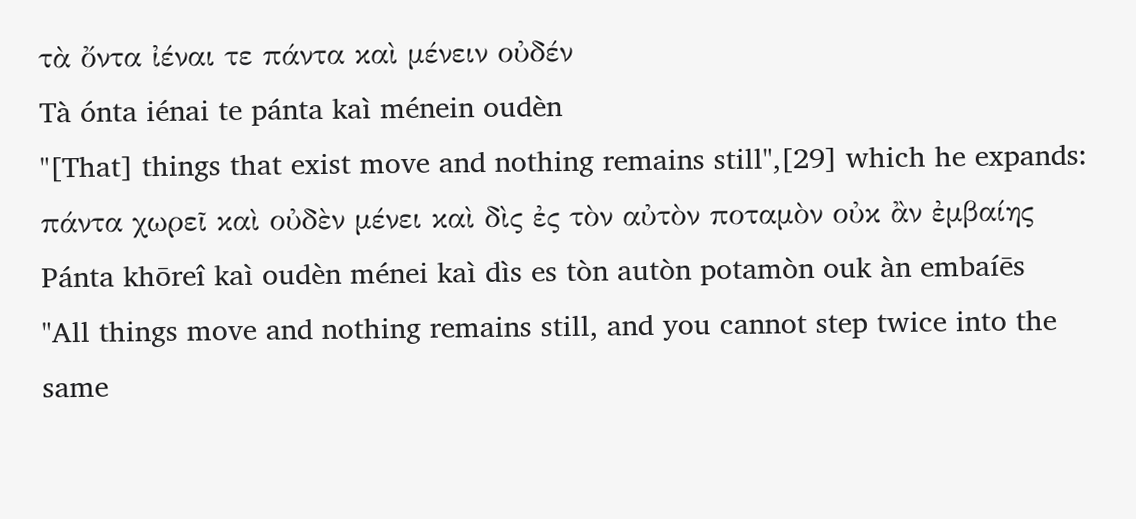τὰ ὄντα ἰέναι τε πάντα καὶ μένειν οὐδέν
Tà ónta iénai te pánta kaì ménein oudèn
"[That] things that exist move and nothing remains still",[29] which he expands:
πάντα χωρεῖ καὶ οὐδὲν μένει καὶ δὶς ἐς τὸν αὐτὸν ποταμὸν οὐκ ἂν ἐμβαίης
Pánta khōreî kaì oudèn ménei kaì dìs es tòn autòn potamòn ouk àn embaíēs
"All things move and nothing remains still, and you cannot step twice into the same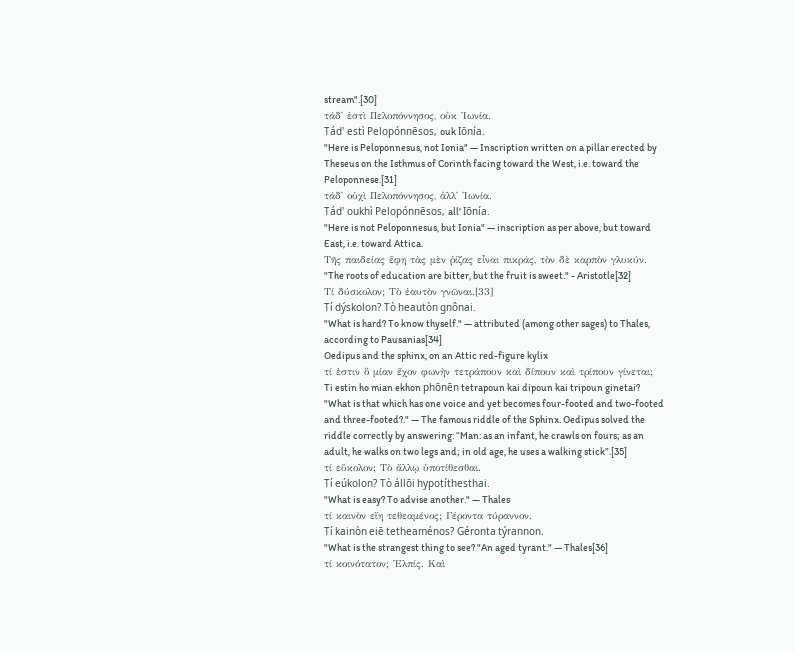stream".[30]
τάδ᾽ ἐστὶ Πελοπόννησος, οὐκ Ἰωνία.
Tád' estì Pelopónnēsos, ouk Iōnía.
"Here is Peloponnesus, not Ionia" — Inscription written on a pillar erected by Theseus on the Isthmus of Corinth facing toward the West, i.e. toward the Peloponnese.[31]
τάδ᾽ οὐχὶ Πελοπόννησος, ἀλλ᾽ Ἰωνία.
Tád' oukhì Pelopónnēsos, all' Iōnía.
"Here is not Peloponnesus, but Ionia" — inscription as per above, but toward East, i.e. toward Attica.
Τῆς παιδείας ἔφη τὰς μὲν ῥίζας εἶναι πικράς, τὸν δὲ καρπὸν γλυκύν.
"The roots of education are bitter, but the fruit is sweet." - Aristotle[32]
Τί δύσκολον; Τὸ ἑαυτὸν γνῶναι.[33]
Tí dýskolon? Tò heautòn gnônai.
"What is hard? To know thyself." — attributed (among other sages) to Thales, according to Pausanias[34]
Oedipus and the sphinx, on an Attic red-figure kylix
τί ἐστιν ὃ μίαν ἔχον φωνὴν τετράπουν καὶ δίπουν καὶ τρίπουν γίνεται;
Ti estin ho mian ekhon phōnēn tetrapoun kai dipoun kai tripoun ginetai?
"What is that which has one voice and yet becomes four-footed and two-footed and three-footed?." — The famous riddle of the Sphinx. Oedipus solved the riddle correctly by answering: “Man: as an infant, he crawls on fours; as an adult, he walks on two legs and; in old age, he uses a walking stick”.[35]
τί εὔκολον; Τὸ ἄλλῳ ὑποτίθεσθαι.
Tí eúkolon? Tò állōi hypotíthesthai.
"What is easy? To advise another." — Thales
τί καινὸν εἴη τεθεαμένος; Γέροντα τύραννον.
Tí kainòn eiē tetheaménos? Géronta týrannon.
"What is the strangest thing to see? "An aged tyrant." — Thales[36]
τί κοινότατον; Ἐλπίς. Καὶ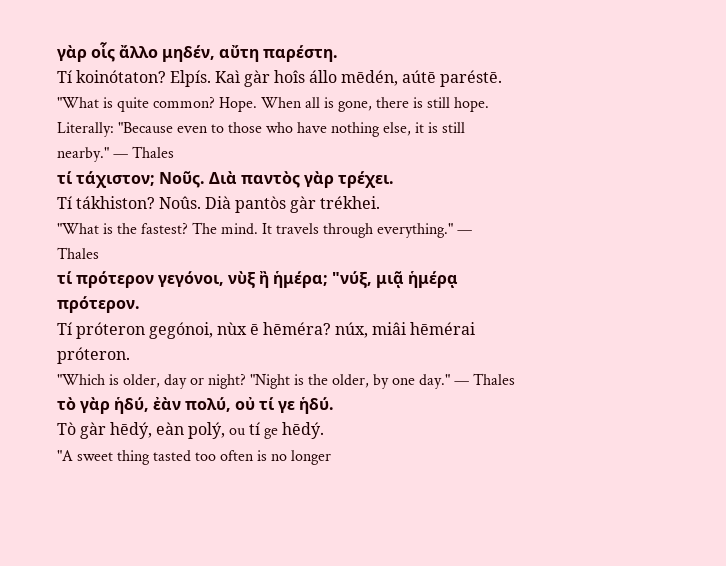γὰρ οἷς ἄλλο μηδέν, αὔτη παρέστη.
Tí koinótaton? Elpís. Kaì gàr hoîs állo mēdén, aútē paréstē.
"What is quite common? Hope. When all is gone, there is still hope. Literally: "Because even to those who have nothing else, it is still nearby." — Thales
τί τάχιστον; Νοῦς. Διὰ παντὸς γὰρ τρέχει.
Tí tákhiston? Noûs. Dià pantòs gàr trékhei.
"What is the fastest? The mind. It travels through everything." — Thales
τί πρότερον γεγόνοι, νὺξ ἢ ἡμέρα; "νύξ, μιᾷ ἡμέρᾳ πρότερον.
Tí próteron gegónoi, nùx ē hēméra? núx, miâi hēmérai próteron.
"Which is older, day or night? "Night is the older, by one day." — Thales
τὸ γὰρ ἡδύ, ἐὰν πολύ, οὐ τί γε ἡδύ.
Tò gàr hēdý, eàn polý, ou tí ge hēdý.
"A sweet thing tasted too often is no longer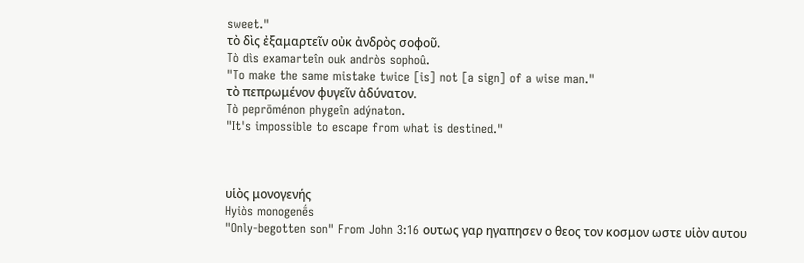sweet."
τὸ δὶς ἐξαμαρτεῖν οὐκ ἀνδρὸς σοφοῦ.
Tò dìs examarteîn ouk andròs sophoû.
"To make the same mistake twice [is] not [a sign] of a wise man."
τὸ πεπρωμένον φυγεῖν ἀδύνατον.
Tò peprōménon phygeîn adýnaton.
"It's impossible to escape from what is destined."



υἱὸς μονογενής
Hyiòs monogenḗs
"Only-begotten son" From John 3:16 ουτως γαρ ηγαπησεν ο θεος τον κοσμον ωστε υἱὸν αυτου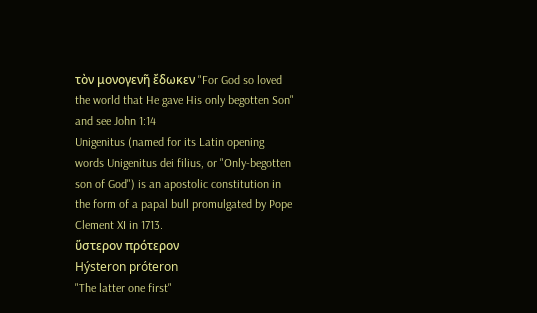τὸν μονογενῆ ἔδωκεν "For God so loved the world that He gave His only begotten Son" and see John 1:14
Unigenitus (named for its Latin opening words Unigenitus dei filius, or "Only-begotten son of God") is an apostolic constitution in the form of a papal bull promulgated by Pope Clement XI in 1713.
ὕστερον πρότερον
Hýsteron próteron
"The latter one first"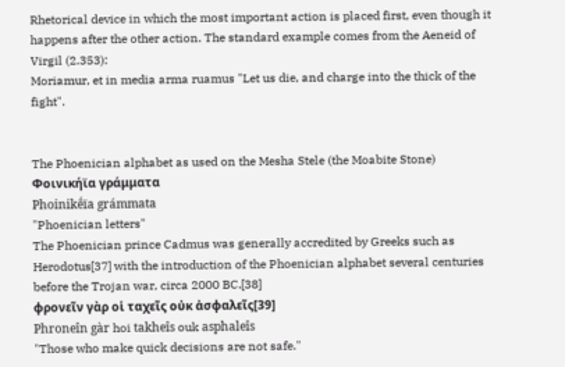Rhetorical device in which the most important action is placed first, even though it happens after the other action. The standard example comes from the Aeneid of Virgil (2.353):
Moriamur, et in media arma ruamus "Let us die, and charge into the thick of the fight".


The Phoenician alphabet as used on the Mesha Stele (the Moabite Stone)
Φοινικήϊα γράμματα
Phoinikḗïa grámmata
"Phoenician letters"
The Phoenician prince Cadmus was generally accredited by Greeks such as Herodotus[37] with the introduction of the Phoenician alphabet several centuries before the Trojan war, circa 2000 BC.[38]
φρονεῖν γὰρ οἱ ταχεῖς οὐκ ἀσφαλεῖς[39]
Phroneîn gàr hoi takheîs ouk asphaleîs
"Those who make quick decisions are not safe."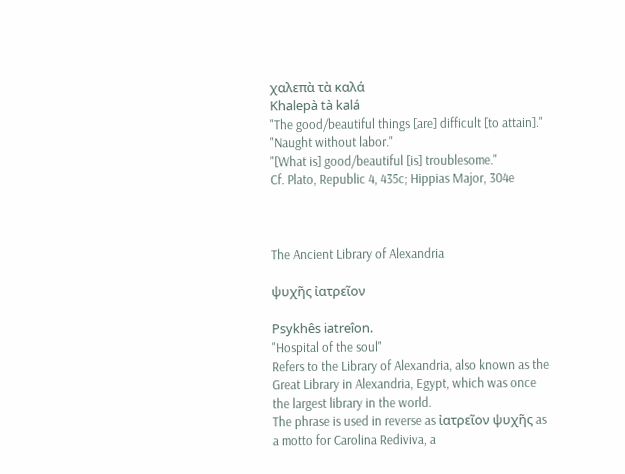χαλεπὰ τὰ καλά
Khalepà tà kalá
"The good/beautiful things [are] difficult [to attain]."
"Naught without labor."
"[What is] good/beautiful [is] troublesome."
Cf. Plato, Republic 4, 435c; Hippias Major, 304e



The Ancient Library of Alexandria

ψυχῆς ἰατρεῖον

Psykhês iatreîon.
"Hospital of the soul"
Refers to the Library of Alexandria, also known as the Great Library in Alexandria, Egypt, which was once the largest library in the world.
The phrase is used in reverse as ἰατρεῖον ψυχῆς as a motto for Carolina Rediviva, a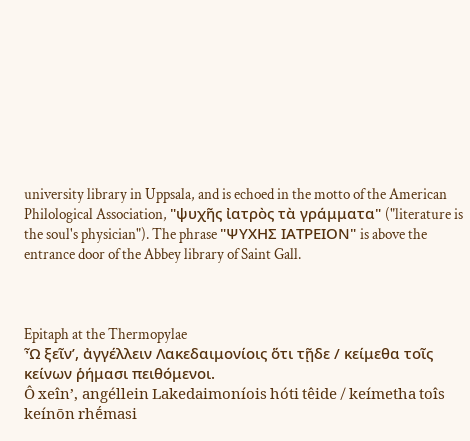university library in Uppsala, and is echoed in the motto of the American Philological Association, "ψυχῆς ἰατρὸς τὰ γράμματα" ("literature is the soul's physician"). The phrase "ΨΥΧΗΣ ΙΑΤΡΕΙΟΝ" is above the entrance door of the Abbey library of Saint Gall.



Epitaph at the Thermopylae
Ὦ ξεῖν’, ἀγγέλλειν Λακεδαιμονίοις ὅτι τῇδε / κείμεθα τοῖς κείνων ῥήμασι πειθόμενοι.
Ô xeîn’, angéllein Lakedaimoníois hóti têide / keímetha toîs keínōn rhḗmasi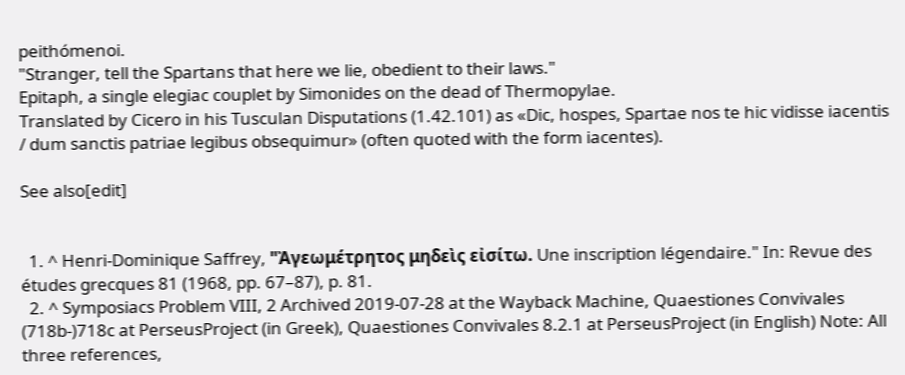peithómenoi.
"Stranger, tell the Spartans that here we lie, obedient to their laws."
Epitaph, a single elegiac couplet by Simonides on the dead of Thermopylae.
Translated by Cicero in his Tusculan Disputations (1.42.101) as «Dic, hospes, Spartae nos te hic vidisse iacentis / dum sanctis patriae legibus obsequimur» (often quoted with the form iacentes).

See also[edit]


  1. ^ Henri-Dominique Saffrey, "Ἀγεωμέτρητος μηδεὶς εἰσίτω. Une inscription légendaire." In: Revue des études grecques 81 (1968, pp. 67–87), p. 81.
  2. ^ Symposiacs Problem VIII, 2 Archived 2019-07-28 at the Wayback Machine, Quaestiones Convivales (718b-)718c at PerseusProject (in Greek), Quaestiones Convivales 8.2.1 at PerseusProject (in English) Note: All three references,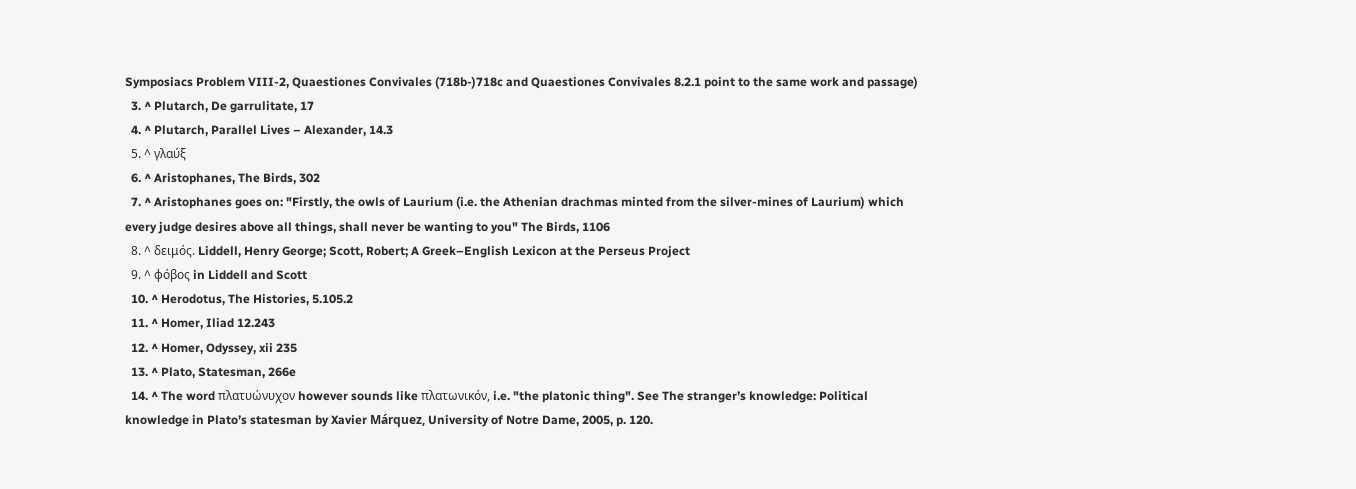Symposiacs Problem VIII-2, Quaestiones Convivales (718b-)718c and Quaestiones Convivales 8.2.1 point to the same work and passage)
  3. ^ Plutarch, De garrulitate, 17
  4. ^ Plutarch, Parallel Lives – Alexander, 14.3
  5. ^ γλαύξ
  6. ^ Aristophanes, The Birds, 302
  7. ^ Aristophanes goes on: "Firstly, the owls of Laurium (i.e. the Athenian drachmas minted from the silver-mines of Laurium) which every judge desires above all things, shall never be wanting to you" The Birds, 1106
  8. ^ δειμός. Liddell, Henry George; Scott, Robert; A Greek–English Lexicon at the Perseus Project
  9. ^ φόβος in Liddell and Scott
  10. ^ Herodotus, The Histories, 5.105.2
  11. ^ Homer, Iliad 12.243
  12. ^ Homer, Odyssey, xii 235
  13. ^ Plato, Statesman, 266e
  14. ^ The word πλατυώνυχον however sounds like πλατωνικόν, i.e. "the platonic thing". See The stranger’s knowledge: Political knowledge in Plato’s statesman by Xavier Márquez, University of Notre Dame, 2005, p. 120.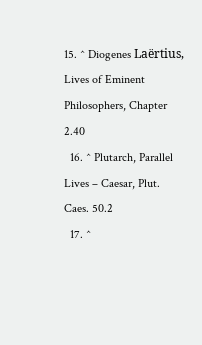15. ^ Diogenes Laërtius, Lives of Eminent Philosophers, Chapter 2.40
  16. ^ Plutarch, Parallel Lives – Caesar, Plut. Caes. 50.2
  17. ^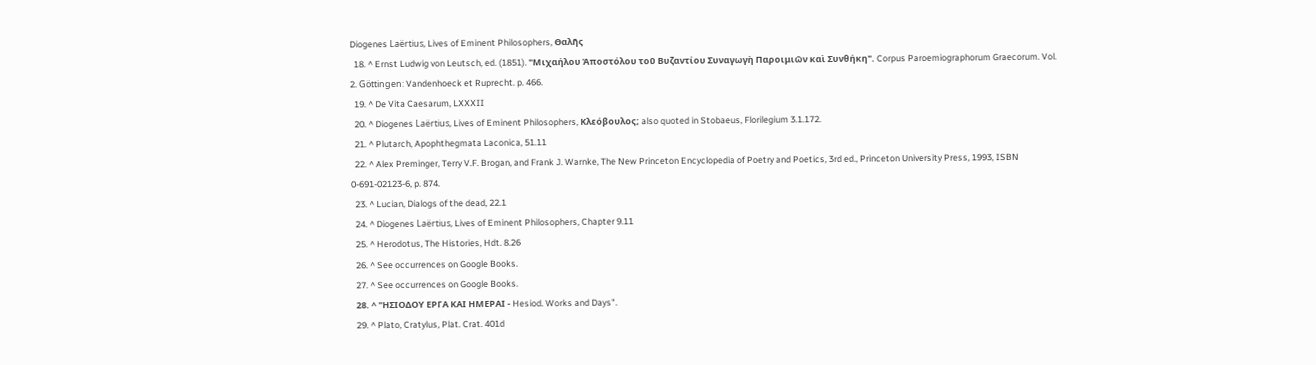Diogenes Laërtius, Lives of Eminent Philosophers, Θαλῆς
  18. ^ Ernst Ludwig von Leutsch, ed. (1851). "Μιχαήλου Ἀποστόλου τοῦ Βυζαντίου Συναγωγὴ Παροιμιῶν καὶ Συνθήκη". Corpus Paroemiographorum Graecorum. Vol. 2. Göttingen: Vandenhoeck et Ruprecht. p. 466.
  19. ^ De Vita Caesarum, LXXXII
  20. ^ Diogenes Laërtius, Lives of Eminent Philosophers, Κλεόβουλος; also quoted in Stobaeus, Florilegium 3.1.172.
  21. ^ Plutarch, Apophthegmata Laconica, 51.11
  22. ^ Alex Preminger, Terry V.F. Brogan, and Frank J. Warnke, The New Princeton Encyclopedia of Poetry and Poetics, 3rd ed., Princeton University Press, 1993, ISBN 0-691-02123-6, p. 874.
  23. ^ Lucian, Dialogs of the dead, 22.1
  24. ^ Diogenes Laërtius, Lives of Eminent Philosophers, Chapter 9.11
  25. ^ Herodotus, The Histories, Hdt. 8.26
  26. ^ See occurrences on Google Books.
  27. ^ See occurrences on Google Books.
  28. ^ "ΗΣΙΟΔΟΥ ΕΡΓΑ ΚΑΙ ΗΜΕΡΑΙ - Hesiod. Works and Days".
  29. ^ Plato, Cratylus, Plat. Crat. 401d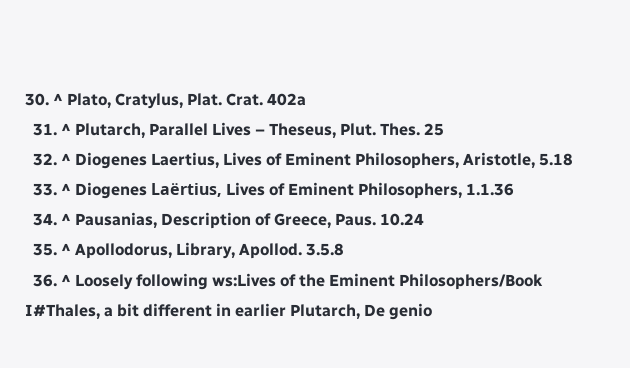30. ^ Plato, Cratylus, Plat. Crat. 402a
  31. ^ Plutarch, Parallel Lives – Theseus, Plut. Thes. 25
  32. ^ Diogenes Laertius, Lives of Eminent Philosophers, Aristotle, 5.18
  33. ^ Diogenes Laërtius, Lives of Eminent Philosophers, 1.1.36
  34. ^ Pausanias, Description of Greece, Paus. 10.24
  35. ^ Apollodorus, Library, Apollod. 3.5.8
  36. ^ Loosely following ws:Lives of the Eminent Philosophers/Book I#Thales, a bit different in earlier Plutarch, De genio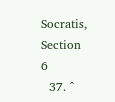Socratis, Section 6
  37. ^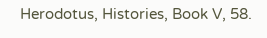Herodotus, Histories, Book V, 58.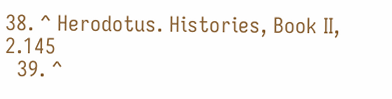38. ^ Herodotus. Histories, Book II, 2.145
  39. ^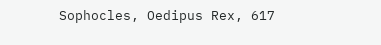Sophocles, Oedipus Rex, 617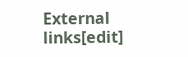External links[edit]